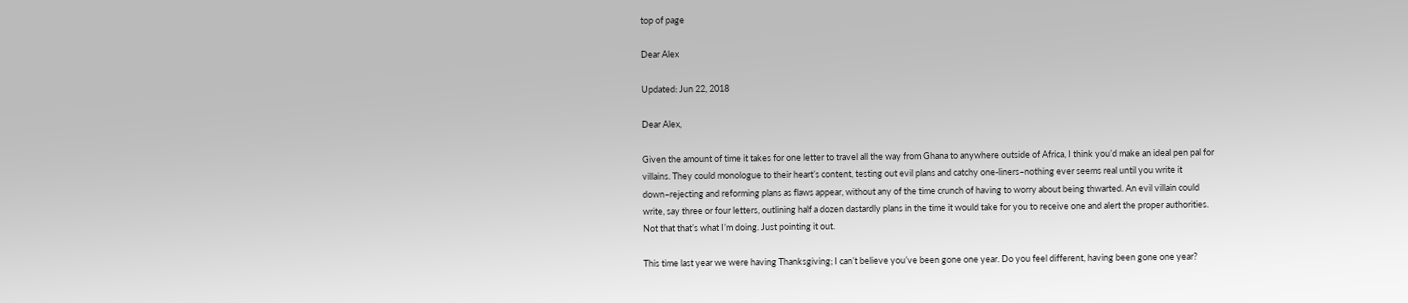top of page

Dear Alex

Updated: Jun 22, 2018

Dear Alex,

Given the amount of time it takes for one letter to travel all the way from Ghana to anywhere outside of Africa, I think you’d make an ideal pen pal for villains. They could monologue to their heart’s content, testing out evil plans and catchy one-liners–nothing ever seems real until you write it down–rejecting and reforming plans as flaws appear, without any of the time crunch of having to worry about being thwarted. An evil villain could write, say three or four letters, outlining half a dozen dastardly plans in the time it would take for you to receive one and alert the proper authorities. Not that that’s what I’m doing. Just pointing it out.

This time last year we were having Thanksgiving; I can’t believe you’ve been gone one year. Do you feel different, having been gone one year?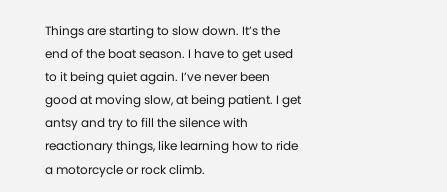Things are starting to slow down. It’s the end of the boat season. I have to get used to it being quiet again. I’ve never been good at moving slow, at being patient. I get antsy and try to fill the silence with reactionary things, like learning how to ride a motorcycle or rock climb.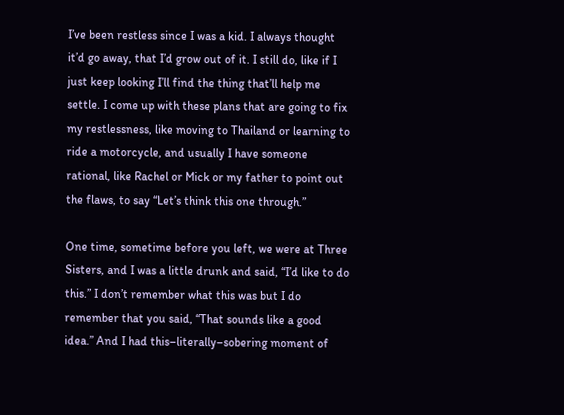I’ve been restless since I was a kid. I always thought it’d go away, that I’d grow out of it. I still do, like if I just keep looking I’ll find the thing that’ll help me settle. I come up with these plans that are going to fix my restlessness, like moving to Thailand or learning to ride a motorcycle, and usually I have someone rational, like Rachel or Mick or my father to point out the flaws, to say “Let’s think this one through.”

One time, sometime before you left, we were at Three Sisters, and I was a little drunk and said, “I’d like to do this.” I don’t remember what this was but I do remember that you said, “That sounds like a good idea.” And I had this–literally–sobering moment of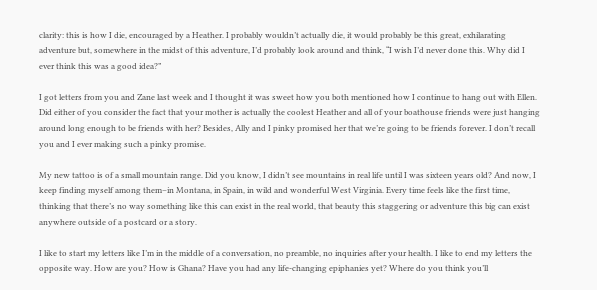clarity: this is how I die, encouraged by a Heather. I probably wouldn’t actually die, it would probably be this great, exhilarating adventure but, somewhere in the midst of this adventure, I’d probably look around and think, “I wish I’d never done this. Why did I ever think this was a good idea?”

I got letters from you and Zane last week and I thought it was sweet how you both mentioned how I continue to hang out with Ellen. Did either of you consider the fact that your mother is actually the coolest Heather and all of your boathouse friends were just hanging around long enough to be friends with her? Besides, Ally and I pinky promised her that we’re going to be friends forever. I don’t recall you and I ever making such a pinky promise.

My new tattoo is of a small mountain range. Did you know, I didn’t see mountains in real life until I was sixteen years old? And now, I keep finding myself among them–in Montana, in Spain, in wild and wonderful West Virginia. Every time feels like the first time, thinking that there’s no way something like this can exist in the real world, that beauty this staggering or adventure this big can exist anywhere outside of a postcard or a story.

I like to start my letters like I’m in the middle of a conversation, no preamble, no inquiries after your health. I like to end my letters the opposite way. How are you? How is Ghana? Have you had any life-changing epiphanies yet? Where do you think you’ll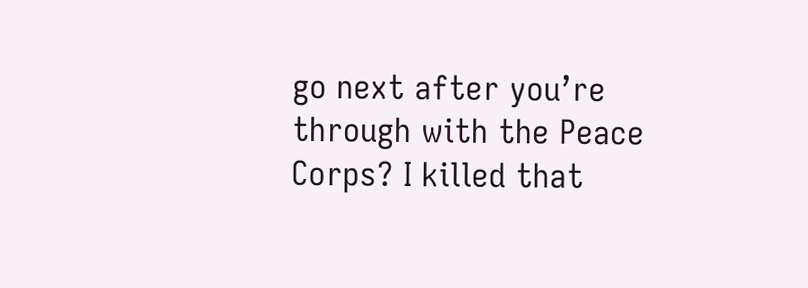go next after you’re through with the Peace Corps? I killed that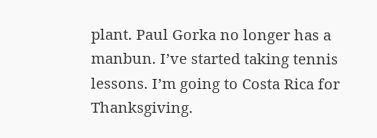plant. Paul Gorka no longer has a manbun. I’ve started taking tennis lessons. I’m going to Costa Rica for Thanksgiving.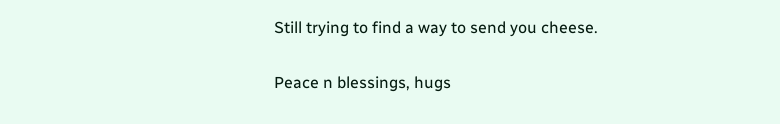Still trying to find a way to send you cheese.

Peace n blessings, hugs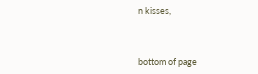n kisses,



bottom of page